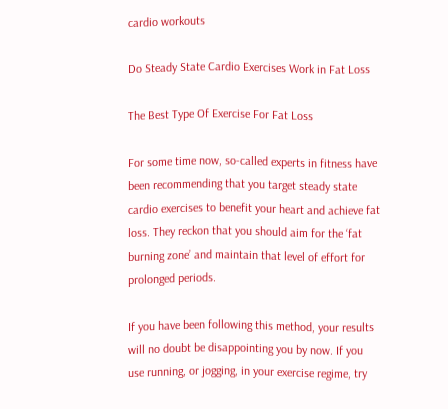cardio workouts

Do Steady State Cardio Exercises Work in Fat Loss

The Best Type Of Exercise For Fat Loss

For some time now, so-called experts in fitness have been recommending that you target steady state cardio exercises to benefit your heart and achieve fat loss. They reckon that you should aim for the ‘fat burning zone’ and maintain that level of effort for prolonged periods.

If you have been following this method, your results will no doubt be disappointing you by now. If you use running, or jogging, in your exercise regime, try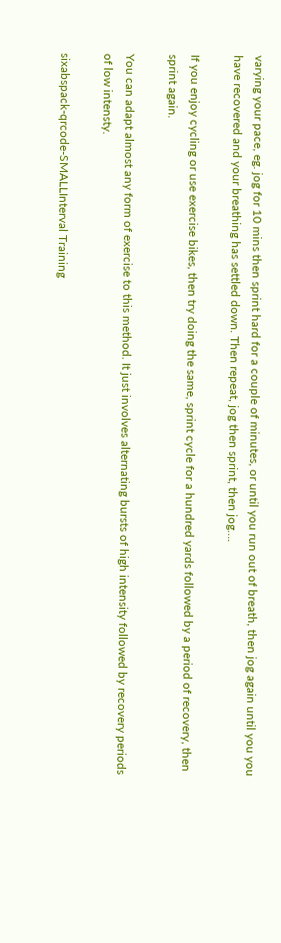varying your pace, eg. jog for 10 mins then sprint hard for a couple of minutes, or until you run out of breath, then jog again until you you have recovered and your breathing has settled down. Then repeat, jog then sprint, then jog….

If you enjoy cycling or use exercise bikes, then try doing the same, sprint cycle for a hundred yards followed by a period of recovery, then sprint again.

You can adapt almost any form of exercise to this method. It just involves alternating bursts of high intensity followed by recovery periods of low intensty.

sixabspack-qrcode-SMALLInterval Training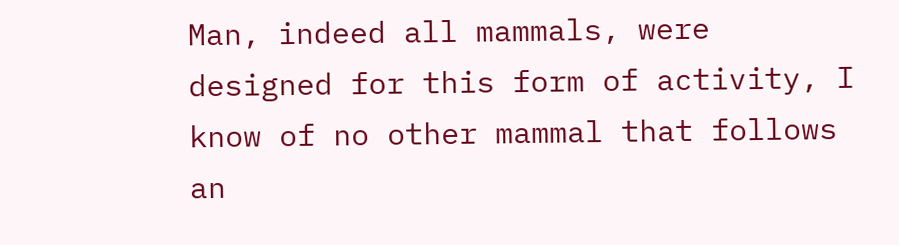Man, indeed all mammals, were designed for this form of activity, I know of no other mammal that follows an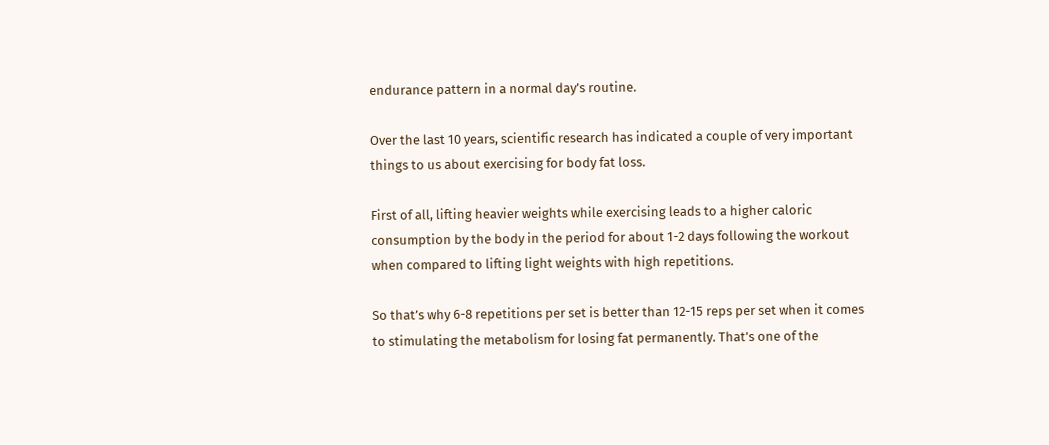endurance pattern in a normal day’s routine.

Over the last 10 years, scientific research has indicated a couple of very important things to us about exercising for body fat loss.

First of all, lifting heavier weights while exercising leads to a higher caloric consumption by the body in the period for about 1-2 days following the workout when compared to lifting light weights with high repetitions.

So that’s why 6-8 repetitions per set is better than 12-15 reps per set when it comes to stimulating the metabolism for losing fat permanently. That’s one of the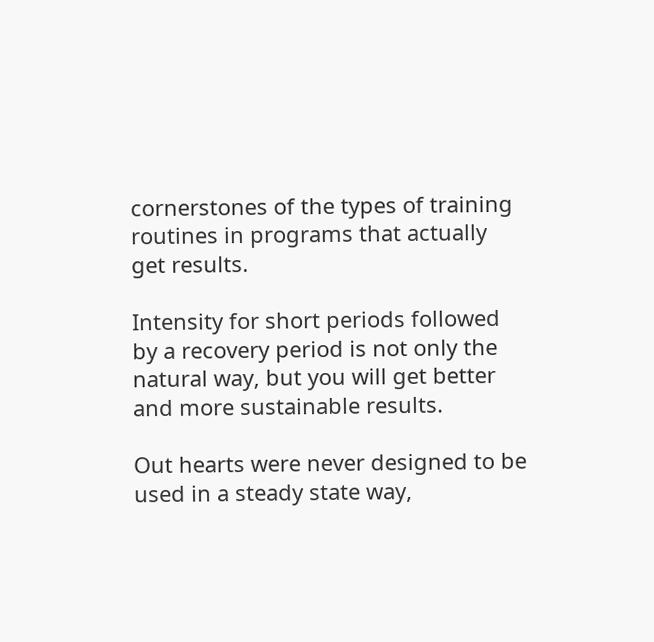cornerstones of the types of training routines in programs that actually get results.

Intensity for short periods followed by a recovery period is not only the natural way, but you will get better and more sustainable results.

Out hearts were never designed to be used in a steady state way,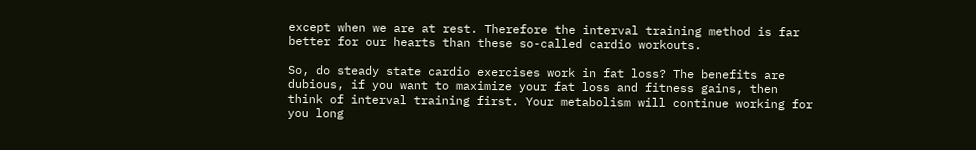except when we are at rest. Therefore the interval training method is far better for our hearts than these so-called cardio workouts.

So, do steady state cardio exercises work in fat loss? The benefits are dubious, if you want to maximize your fat loss and fitness gains, then think of interval training first. Your metabolism will continue working for you long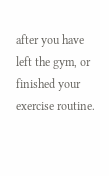after you have left the gym, or finished your exercise routine.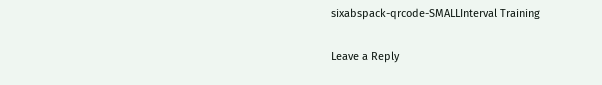sixabspack-qrcode-SMALLInterval Training

Leave a Reply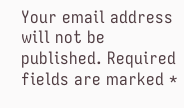Your email address will not be published. Required fields are marked *